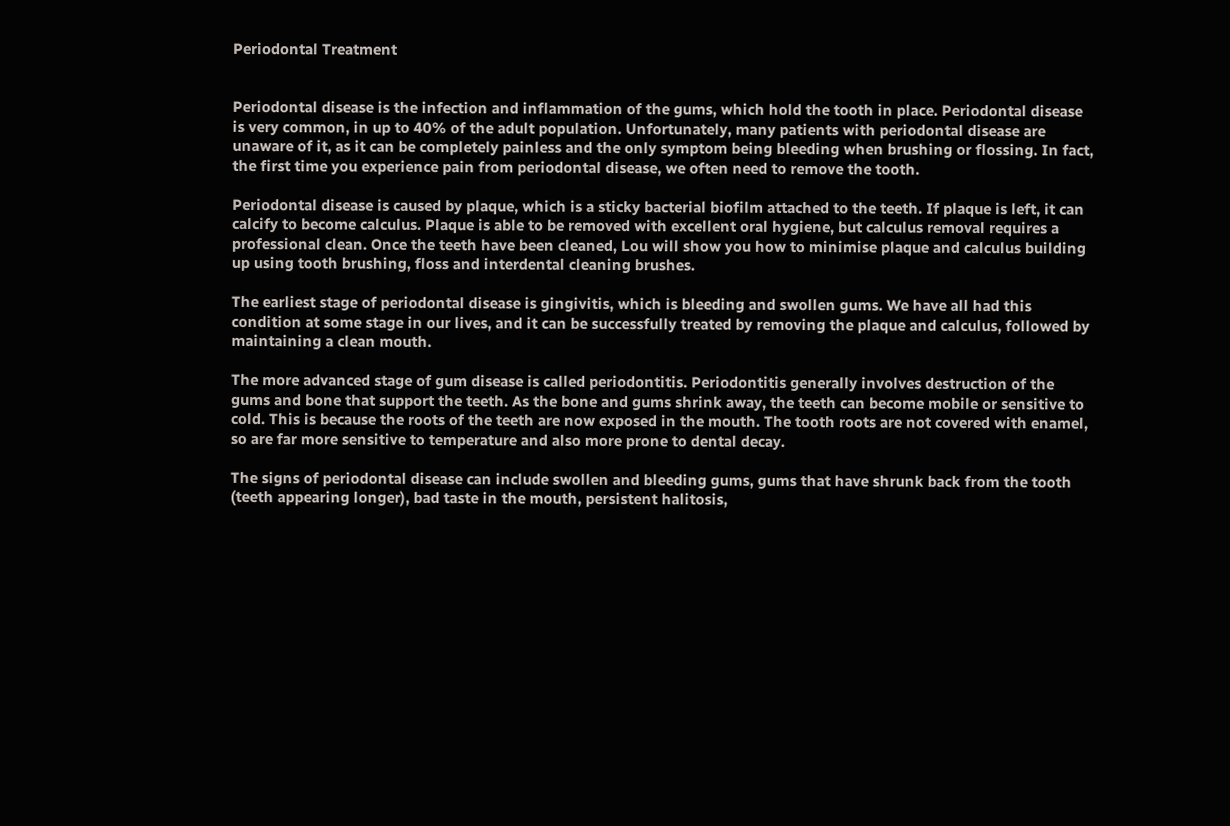Periodontal Treatment


Periodontal disease is the infection and inflammation of the gums, which hold the tooth in place. Periodontal disease is very common, in up to 40% of the adult population. Unfortunately, many patients with periodontal disease are unaware of it, as it can be completely painless and the only symptom being bleeding when brushing or flossing. In fact, the first time you experience pain from periodontal disease, we often need to remove the tooth.

Periodontal disease is caused by plaque, which is a sticky bacterial biofilm attached to the teeth. If plaque is left, it can calcify to become calculus. Plaque is able to be removed with excellent oral hygiene, but calculus removal requires a professional clean. Once the teeth have been cleaned, Lou will show you how to minimise plaque and calculus building up using tooth brushing, floss and interdental cleaning brushes.

The earliest stage of periodontal disease is gingivitis, which is bleeding and swollen gums. We have all had this condition at some stage in our lives, and it can be successfully treated by removing the plaque and calculus, followed by maintaining a clean mouth.

The more advanced stage of gum disease is called periodontitis. Periodontitis generally involves destruction of the gums and bone that support the teeth. As the bone and gums shrink away, the teeth can become mobile or sensitive to cold. This is because the roots of the teeth are now exposed in the mouth. The tooth roots are not covered with enamel, so are far more sensitive to temperature and also more prone to dental decay.

The signs of periodontal disease can include swollen and bleeding gums, gums that have shrunk back from the tooth (teeth appearing longer), bad taste in the mouth, persistent halitosis,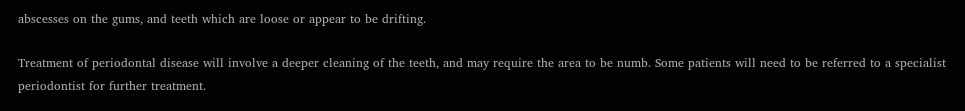abscesses on the gums, and teeth which are loose or appear to be drifting.

Treatment of periodontal disease will involve a deeper cleaning of the teeth, and may require the area to be numb. Some patients will need to be referred to a specialist periodontist for further treatment.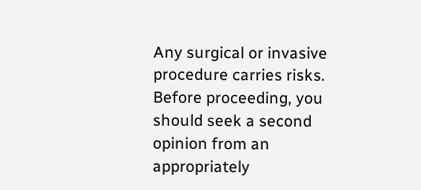Any surgical or invasive procedure carries risks. Before proceeding, you should seek a second opinion from an appropriately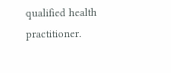qualified health practitioner.